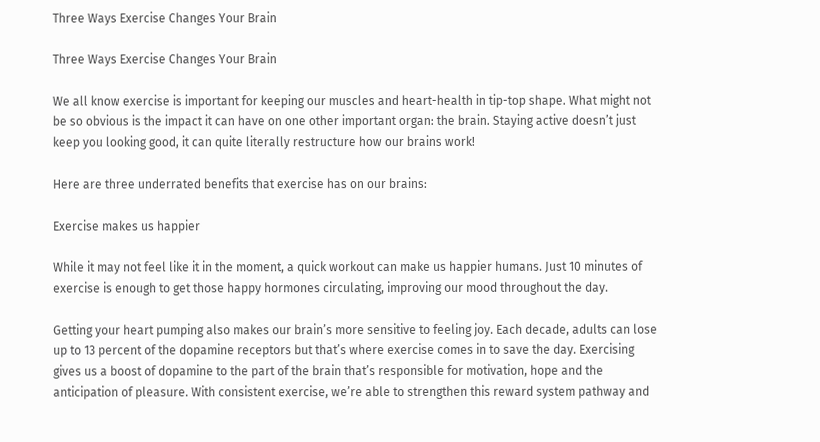Three Ways Exercise Changes Your Brain

Three Ways Exercise Changes Your Brain

We all know exercise is important for keeping our muscles and heart-health in tip-top shape. What might not be so obvious is the impact it can have on one other important organ: the brain. Staying active doesn’t just keep you looking good, it can quite literally restructure how our brains work!

Here are three underrated benefits that exercise has on our brains:

Exercise makes us happier

While it may not feel like it in the moment, a quick workout can make us happier humans. Just 10 minutes of exercise is enough to get those happy hormones circulating, improving our mood throughout the day.

Getting your heart pumping also makes our brain’s more sensitive to feeling joy. Each decade, adults can lose up to 13 percent of the dopamine receptors but that’s where exercise comes in to save the day. Exercising gives us a boost of dopamine to the part of the brain that’s responsible for motivation, hope and the anticipation of pleasure. With consistent exercise, we’re able to strengthen this reward system pathway and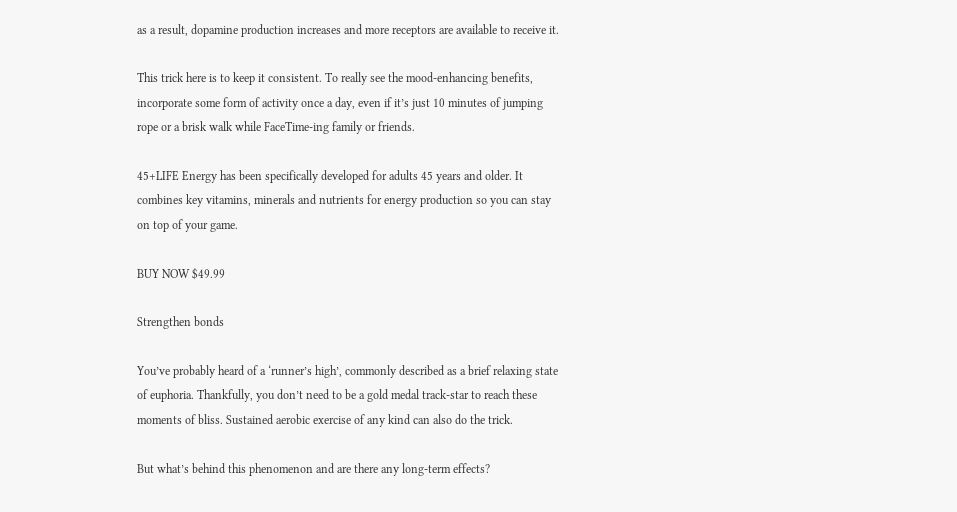as a result, dopamine production increases and more receptors are available to receive it.

This trick here is to keep it consistent. To really see the mood-enhancing benefits, incorporate some form of activity once a day, even if it’s just 10 minutes of jumping rope or a brisk walk while FaceTime-ing family or friends.

45+LIFE Energy has been specifically developed for adults 45 years and older. It combines key vitamins, minerals and nutrients for energy production so you can stay on top of your game.

BUY NOW $49.99

Strengthen bonds

You’ve probably heard of a ‘runner’s high’, commonly described as a brief relaxing state of euphoria. Thankfully, you don’t need to be a gold medal track-star to reach these moments of bliss. Sustained aerobic exercise of any kind can also do the trick.

But what’s behind this phenomenon and are there any long-term effects?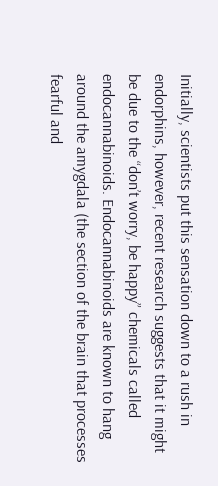Initially, scientists put this sensation down to a rush in endorphins, however, recent research suggests that it might be due to the “don’t worry, be happy” chemicals called endocannabinoids. Endocannabinoids are known to hang around the amygdala (the section of the brain that processes fearful and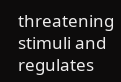threatening stimuli and regulates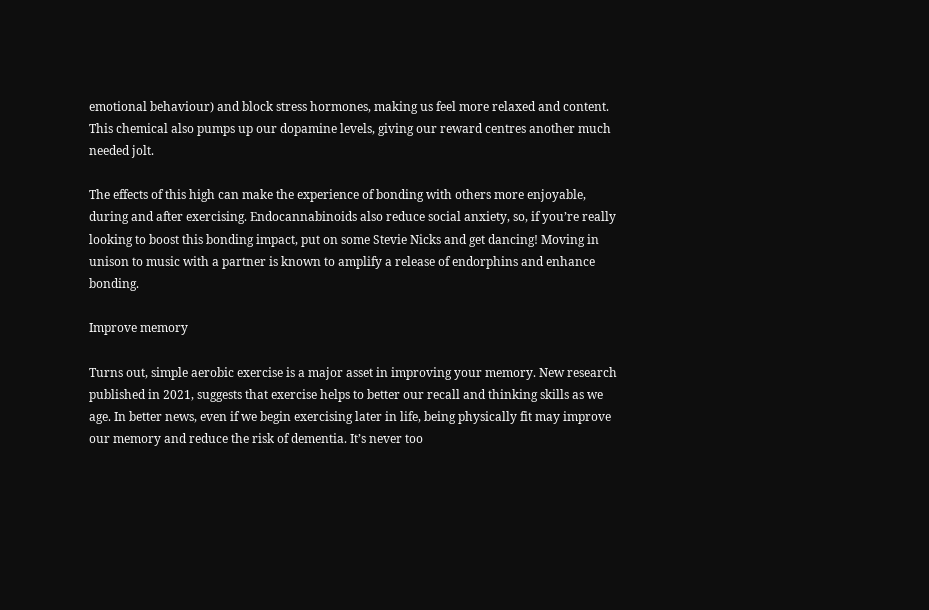emotional behaviour) and block stress hormones, making us feel more relaxed and content. This chemical also pumps up our dopamine levels, giving our reward centres another much needed jolt.

The effects of this high can make the experience of bonding with others more enjoyable, during and after exercising. Endocannabinoids also reduce social anxiety, so, if you’re really looking to boost this bonding impact, put on some Stevie Nicks and get dancing! Moving in unison to music with a partner is known to amplify a release of endorphins and enhance bonding.

Improve memory

Turns out, simple aerobic exercise is a major asset in improving your memory. New research published in 2021, suggests that exercise helps to better our recall and thinking skills as we age. In better news, even if we begin exercising later in life, being physically fit may improve our memory and reduce the risk of dementia. It’s never too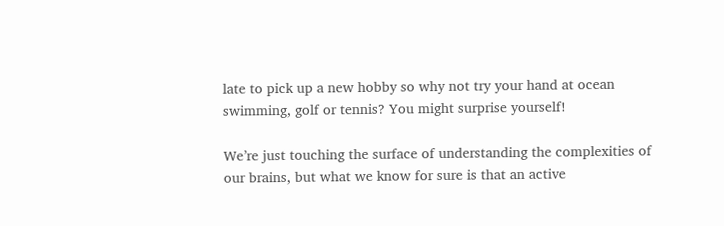late to pick up a new hobby so why not try your hand at ocean swimming, golf or tennis? You might surprise yourself!

We’re just touching the surface of understanding the complexities of our brains, but what we know for sure is that an active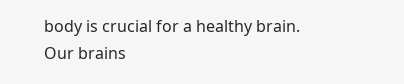body is crucial for a healthy brain. Our brains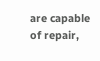are capable of repair,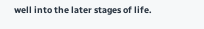well into the later stages of life.